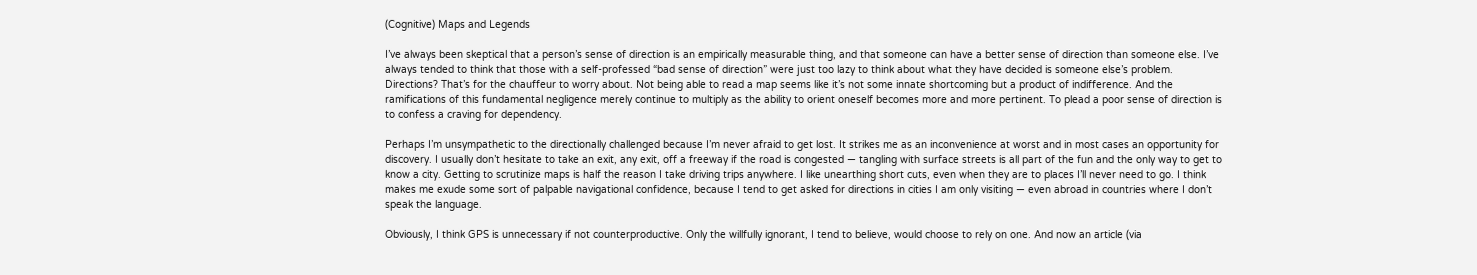(Cognitive) Maps and Legends

I’ve always been skeptical that a person’s sense of direction is an empirically measurable thing, and that someone can have a better sense of direction than someone else. I’ve always tended to think that those with a self-professed “bad sense of direction” were just too lazy to think about what they have decided is someone else’s problem. Directions? That’s for the chauffeur to worry about. Not being able to read a map seems like it’s not some innate shortcoming but a product of indifference. And the ramifications of this fundamental negligence merely continue to multiply as the ability to orient oneself becomes more and more pertinent. To plead a poor sense of direction is to confess a craving for dependency.

Perhaps I’m unsympathetic to the directionally challenged because I’m never afraid to get lost. It strikes me as an inconvenience at worst and in most cases an opportunity for discovery. I usually don’t hesitate to take an exit, any exit, off a freeway if the road is congested — tangling with surface streets is all part of the fun and the only way to get to know a city. Getting to scrutinize maps is half the reason I take driving trips anywhere. I like unearthing short cuts, even when they are to places I’ll never need to go. I think makes me exude some sort of palpable navigational confidence, because I tend to get asked for directions in cities I am only visiting — even abroad in countries where I don’t speak the language.

Obviously, I think GPS is unnecessary if not counterproductive. Only the willfully ignorant, I tend to believe, would choose to rely on one. And now an article (via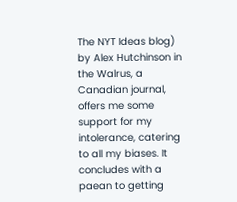The NYT Ideas blog) by Alex Hutchinson in the Walrus, a Canadian journal, offers me some support for my intolerance, catering to all my biases. It concludes with a paean to getting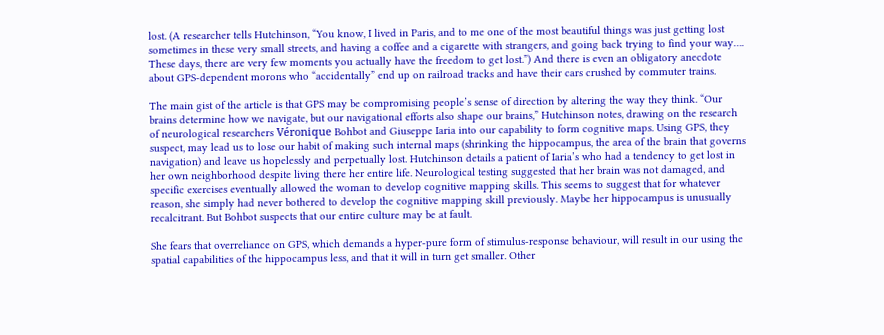lost. (A researcher tells Hutchinson, “You know, I lived in Paris, and to me one of the most beautiful things was just getting lost sometimes in these very small streets, and having a coffee and a cigarette with strangers, and going back trying to find your way…. These days, there are very few moments you actually have the freedom to get lost.”) And there is even an obligatory anecdote about GPS-dependent morons who “accidentally” end up on railroad tracks and have their cars crushed by commuter trains.

The main gist of the article is that GPS may be compromising people’s sense of direction by altering the way they think. “Our brains determine how we navigate, but our navigational efforts also shape our brains,” Hutchinson notes, drawing on the research of neurological researchers Véronique Bohbot and Giuseppe Iaria into our capability to form cognitive maps. Using GPS, they suspect, may lead us to lose our habit of making such internal maps (shrinking the hippocampus, the area of the brain that governs navigation) and leave us hopelessly and perpetually lost. Hutchinson details a patient of Iaria’s who had a tendency to get lost in her own neighborhood despite living there her entire life. Neurological testing suggested that her brain was not damaged, and specific exercises eventually allowed the woman to develop cognitive mapping skills. This seems to suggest that for whatever reason, she simply had never bothered to develop the cognitive mapping skill previously. Maybe her hippocampus is unusually recalcitrant. But Bohbot suspects that our entire culture may be at fault.

She fears that overreliance on GPS, which demands a hyper-pure form of stimulus-response behaviour, will result in our using the spatial capabilities of the hippocampus less, and that it will in turn get smaller. Other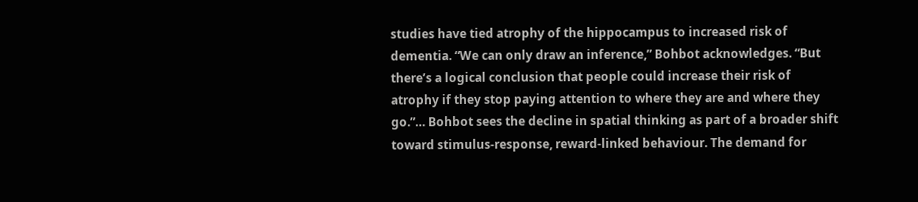studies have tied atrophy of the hippocampus to increased risk of dementia. “We can only draw an inference,” Bohbot acknowledges. “But there’s a logical conclusion that people could increase their risk of atrophy if they stop paying attention to where they are and where they go.”… Bohbot sees the decline in spatial thinking as part of a broader shift toward stimulus-response, reward-linked behaviour. The demand for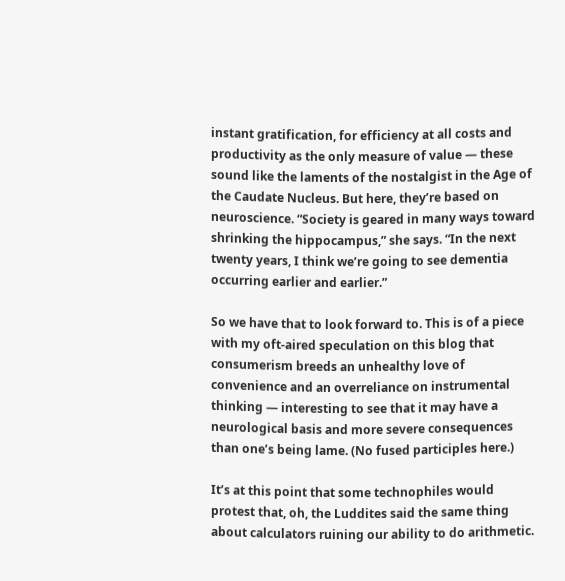instant gratification, for efficiency at all costs and productivity as the only measure of value — these sound like the laments of the nostalgist in the Age of the Caudate Nucleus. But here, they’re based on neuroscience. “Society is geared in many ways toward shrinking the hippocampus,” she says. “In the next twenty years, I think we’re going to see dementia occurring earlier and earlier.”

So we have that to look forward to. This is of a piece with my oft-aired speculation on this blog that consumerism breeds an unhealthy love of convenience and an overreliance on instrumental thinking — interesting to see that it may have a neurological basis and more severe consequences than one’s being lame. (No fused participles here.)

It’s at this point that some technophiles would protest that, oh, the Luddites said the same thing about calculators ruining our ability to do arithmetic.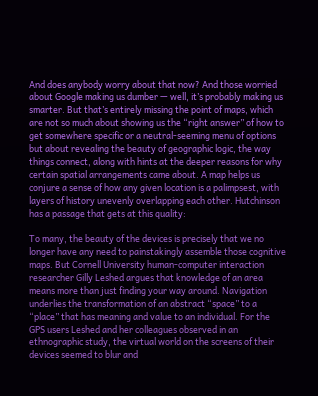And does anybody worry about that now? And those worried about Google making us dumber — well, it’s probably making us smarter. But that’s entirely missing the point of maps, which are not so much about showing us the “right answer” of how to get somewhere specific or a neutral-seeming menu of options but about revealing the beauty of geographic logic, the way things connect, along with hints at the deeper reasons for why certain spatial arrangements came about. A map helps us conjure a sense of how any given location is a palimpsest, with layers of history unevenly overlapping each other. Hutchinson has a passage that gets at this quality:

To many, the beauty of the devices is precisely that we no longer have any need to painstakingly assemble those cognitive maps. But Cornell University human-computer interaction researcher Gilly Leshed argues that knowledge of an area means more than just finding your way around. Navigation underlies the transformation of an abstract “space” to a “place” that has meaning and value to an individual. For the GPS users Leshed and her colleagues observed in an ethnographic study, the virtual world on the screens of their devices seemed to blur and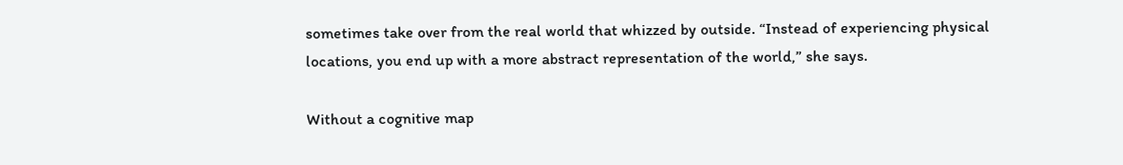sometimes take over from the real world that whizzed by outside. “Instead of experiencing physical locations, you end up with a more abstract representation of the world,” she says.

Without a cognitive map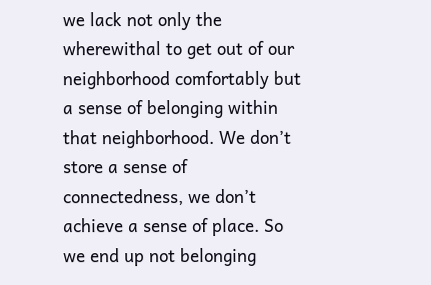we lack not only the wherewithal to get out of our neighborhood comfortably but a sense of belonging within that neighborhood. We don’t store a sense of connectedness, we don’t achieve a sense of place. So we end up not belonging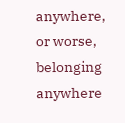anywhere, or worse, belonging anywhere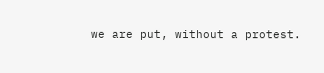we are put, without a protest.